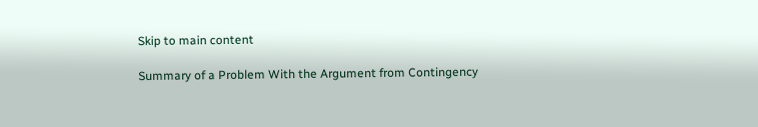Skip to main content

Summary of a Problem With the Argument from Contingency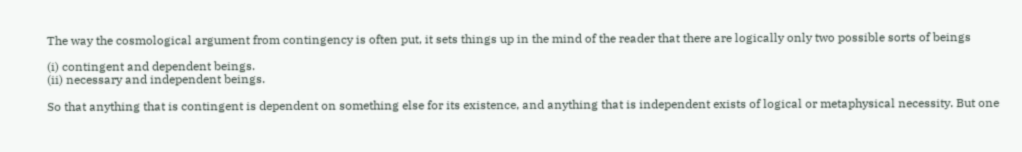The way the cosmological argument from contingency is often put, it sets things up in the mind of the reader that there are logically only two possible sorts of beings

(i) contingent and dependent beings.
(ii) necessary and independent beings.

So that anything that is contingent is dependent on something else for its existence, and anything that is independent exists of logical or metaphysical necessity. But one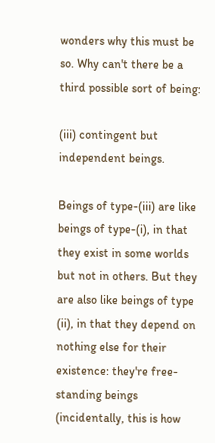wonders why this must be so. Why can't there be a third possible sort of being:

(iii) contingent but independent beings.

Beings of type-(iii) are like beings of type-(i), in that they exist in some worlds but not in others. But they are also like beings of type (ii), in that they depend on nothing else for their existence: they're free-standing beings (incidentally, this is how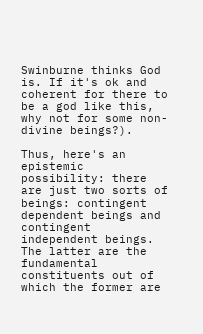Swinburne thinks God is. If it's ok and coherent for there to be a god like this, why not for some non-divine beings?).

Thus, here's an epistemic possibility: there are just two sorts of beings: contingent dependent beings and contingent independent beings. The latter are the fundamental constituents out of which the former are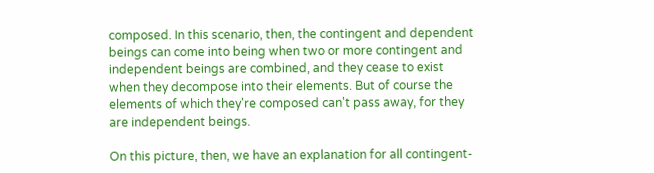composed. In this scenario, then, the contingent and dependent beings can come into being when two or more contingent and independent beings are combined, and they cease to exist when they decompose into their elements. But of course the elements of which they're composed can't pass away, for they are independent beings.

On this picture, then, we have an explanation for all contingent-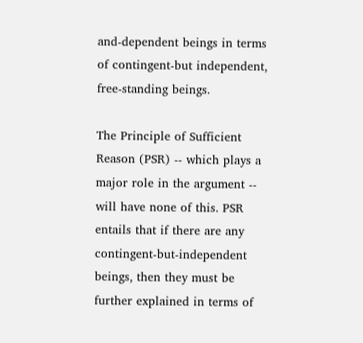and-dependent beings in terms of contingent-but independent, free-standing beings.

The Principle of Sufficient Reason (PSR) -- which plays a major role in the argument -- will have none of this. PSR entails that if there are any contingent-but-independent beings, then they must be further explained in terms of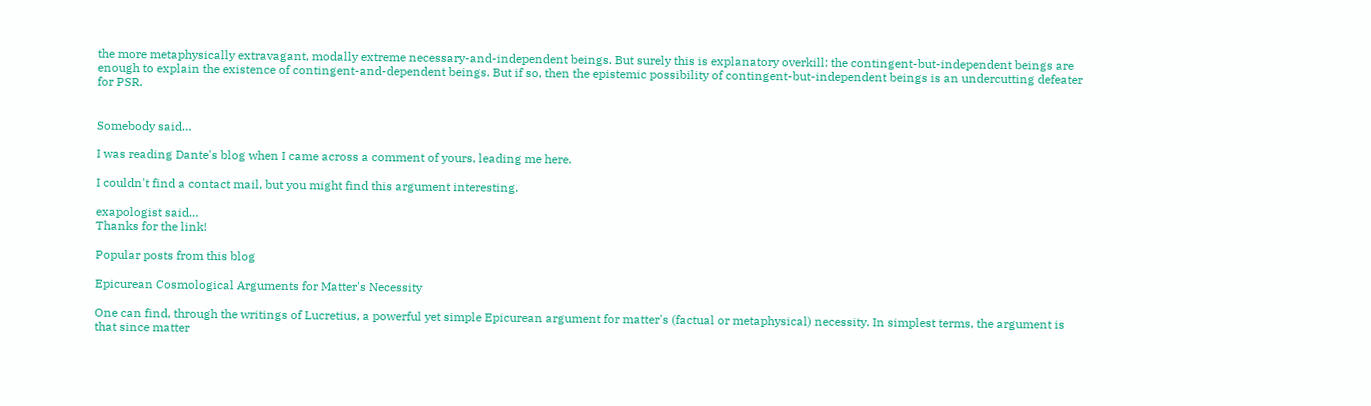the more metaphysically extravagant, modally extreme necessary-and-independent beings. But surely this is explanatory overkill: the contingent-but-independent beings are enough to explain the existence of contingent-and-dependent beings. But if so, then the epistemic possibility of contingent-but-independent beings is an undercutting defeater for PSR.


Somebody said…

I was reading Dante's blog when I came across a comment of yours, leading me here.

I couldn't find a contact mail, but you might find this argument interesting.

exapologist said…
Thanks for the link!

Popular posts from this blog

Epicurean Cosmological Arguments for Matter's Necessity

One can find, through the writings of Lucretius, a powerful yet simple Epicurean argument for matter's (factual or metaphysical) necessity. In simplest terms, the argument is that since matter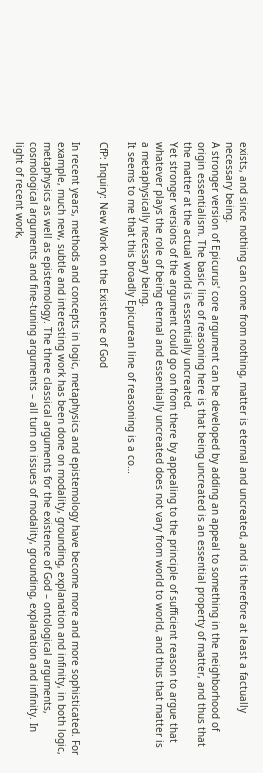exists, and since nothing can come from nothing, matter is eternal and uncreated, and is therefore at least a factually necessary being.
A stronger version of Epicurus' core argument can be developed by adding an appeal to something in the neighborhood of origin essentialism. The basic line of reasoning here is that being uncreated is an essential property of matter, and thus that the matter at the actual world is essentially uncreated.
Yet stronger versions of the argument could go on from there by appealing to the principle of sufficient reason to argue that whatever plays the role of being eternal and essentially uncreated does not vary from world to world, and thus that matter is a metaphysically necessary being.
It seems to me that this broadly Epicurean line of reasoning is a co…

CfP: Inquiry: New Work on the Existence of God

In recent years, methods and concepts in logic, metaphysics and epistemology have become more and more sophisticated. For example, much new, subtle and interesting work has been done on modality, grounding, explanation and infinity, in both logic, metaphysics as well as epistemology. The three classical arguments for the existence of God – ontological arguments, cosmological arguments and fine-tuning arguments – all turn on issues of modality, grounding, explanation and infinity. In light of recent work,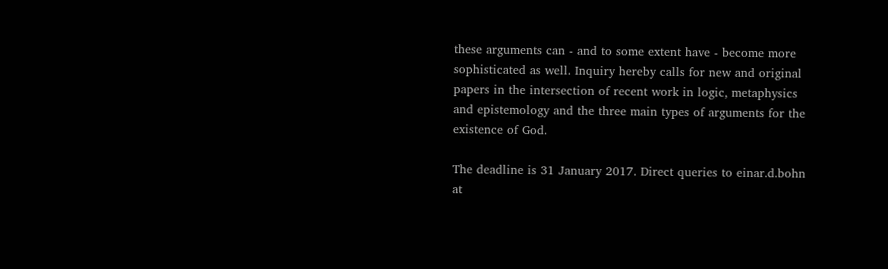these arguments can - and to some extent have - become more sophisticated as well. Inquiry hereby calls for new and original papers in the intersection of recent work in logic, metaphysics and epistemology and the three main types of arguments for the existence of God.

The deadline is 31 January 2017. Direct queries to einar.d.bohn at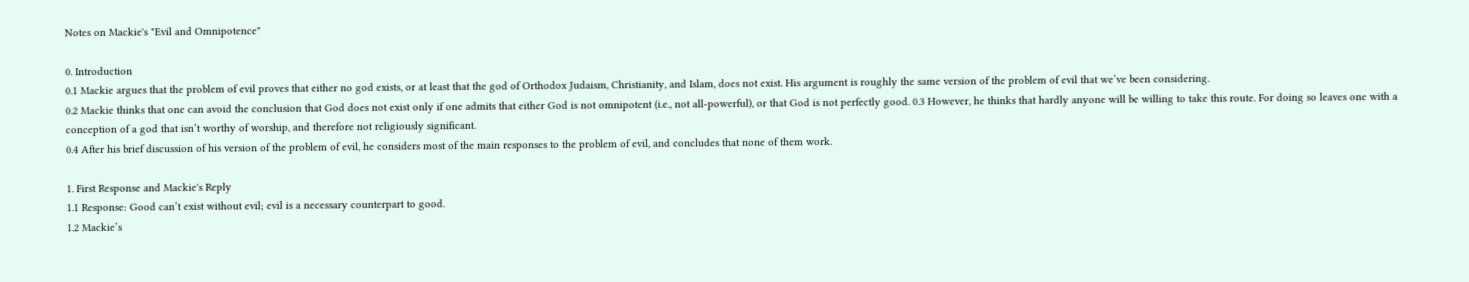Notes on Mackie's "Evil and Omnipotence"

0. Introduction
0.1 Mackie argues that the problem of evil proves that either no god exists, or at least that the god of Orthodox Judaism, Christianity, and Islam, does not exist. His argument is roughly the same version of the problem of evil that we’ve been considering.
0.2 Mackie thinks that one can avoid the conclusion that God does not exist only if one admits that either God is not omnipotent (i.e., not all-powerful), or that God is not perfectly good. 0.3 However, he thinks that hardly anyone will be willing to take this route. For doing so leaves one with a conception of a god that isn’t worthy of worship, and therefore not religiously significant.
0.4 After his brief discussion of his version of the problem of evil, he considers most of the main responses to the problem of evil, and concludes that none of them work.

1. First Response and Mackie's Reply
1.1 Response: Good can’t exist without evil; evil is a necessary counterpart to good.
1.2 Mackie’s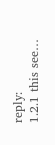reply:
1.2.1 this see…